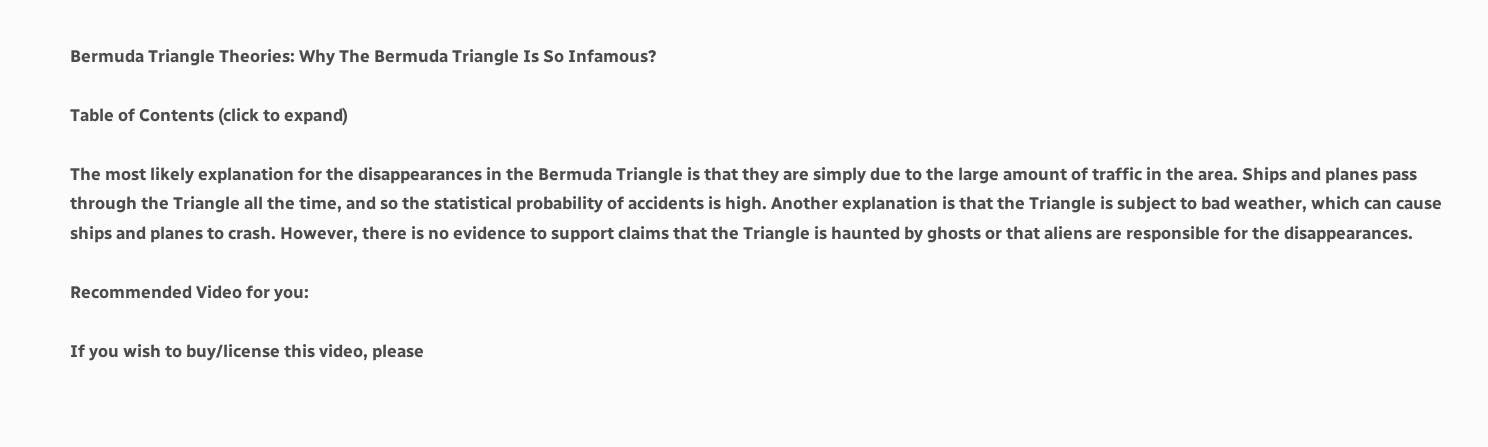Bermuda Triangle Theories: Why The Bermuda Triangle Is So Infamous?

Table of Contents (click to expand)

The most likely explanation for the disappearances in the Bermuda Triangle is that they are simply due to the large amount of traffic in the area. Ships and planes pass through the Triangle all the time, and so the statistical probability of accidents is high. Another explanation is that the Triangle is subject to bad weather, which can cause ships and planes to crash. However, there is no evidence to support claims that the Triangle is haunted by ghosts or that aliens are responsible for the disappearances.

Recommended Video for you:

If you wish to buy/license this video, please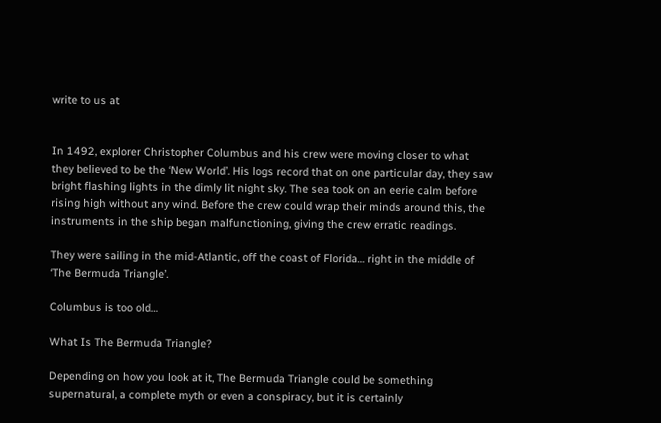write to us at


In 1492, explorer Christopher Columbus and his crew were moving closer to what they believed to be the ‘New World’. His logs record that on one particular day, they saw bright flashing lights in the dimly lit night sky. The sea took on an eerie calm before rising high without any wind. Before the crew could wrap their minds around this, the instruments in the ship began malfunctioning, giving the crew erratic readings.

They were sailing in the mid-Atlantic, off the coast of Florida… right in the middle of ‘The Bermuda Triangle’.

Columbus is too old…

What Is The Bermuda Triangle?

Depending on how you look at it, The Bermuda Triangle could be something supernatural, a complete myth or even a conspiracy, but it is certainly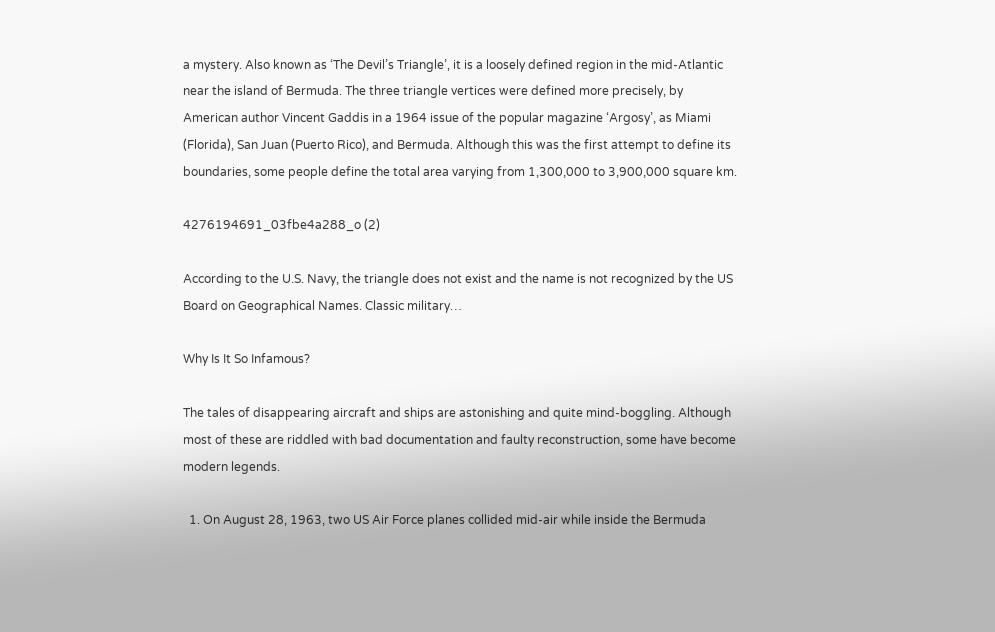a mystery. Also known as ‘The Devil’s Triangle’, it is a loosely defined region in the mid-Atlantic near the island of Bermuda. The three triangle vertices were defined more precisely, by American author Vincent Gaddis in a 1964 issue of the popular magazine ‘Argosy’, as Miami (Florida), San Juan (Puerto Rico), and Bermuda. Although this was the first attempt to define its boundaries, some people define the total area varying from 1,300,000 to 3,900,000 square km.

4276194691_03fbe4a288_o (2)

According to the U.S. Navy, the triangle does not exist and the name is not recognized by the US Board on Geographical Names. Classic military…

Why Is It So Infamous?

The tales of disappearing aircraft and ships are astonishing and quite mind-boggling. Although most of these are riddled with bad documentation and faulty reconstruction, some have become modern legends.

  1. On August 28, 1963, two US Air Force planes collided mid-air while inside the Bermuda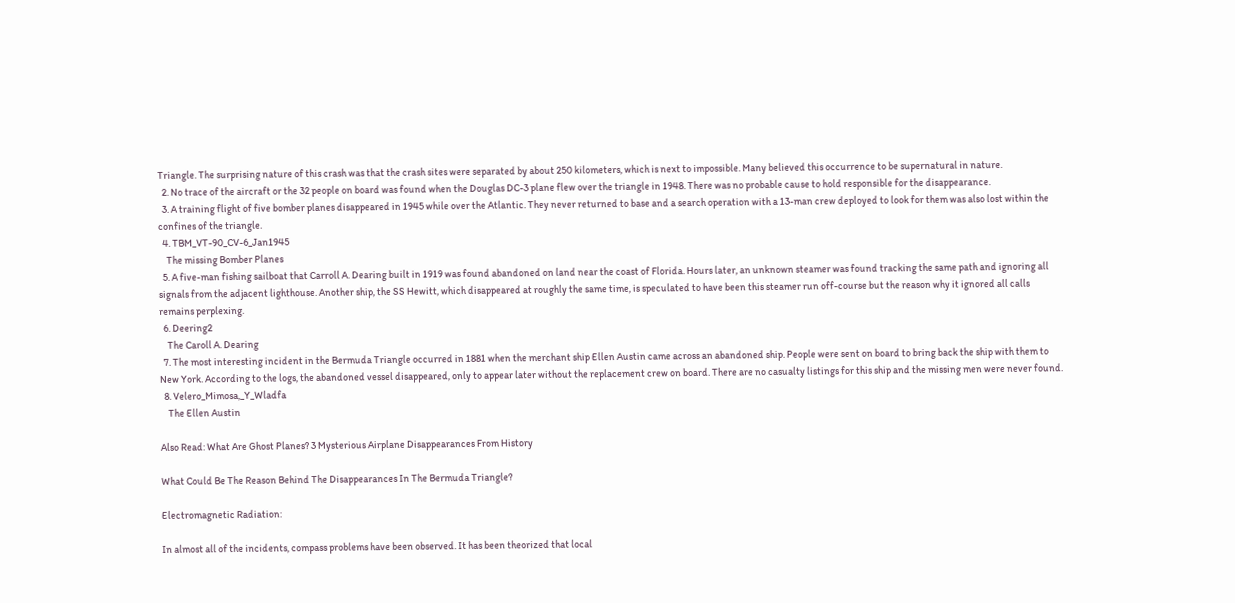Triangle. The surprising nature of this crash was that the crash sites were separated by about 250 kilometers, which is next to impossible. Many believed this occurrence to be supernatural in nature.
  2. No trace of the aircraft or the 32 people on board was found when the Douglas DC-3 plane flew over the triangle in 1948. There was no probable cause to hold responsible for the disappearance.
  3. A training flight of five bomber planes disappeared in 1945 while over the Atlantic. They never returned to base and a search operation with a 13-man crew deployed to look for them was also lost within the confines of the triangle.
  4. TBM_VT-90_CV-6_Jan1945
    The missing Bomber Planes
  5. A five-man fishing sailboat that Carroll A. Dearing built in 1919 was found abandoned on land near the coast of Florida. Hours later, an unknown steamer was found tracking the same path and ignoring all signals from the adjacent lighthouse. Another ship, the SS Hewitt, which disappeared at roughly the same time, is speculated to have been this steamer run off-course but the reason why it ignored all calls remains perplexing.
  6. Deering2
    The Caroll A. Dearing
  7. The most interesting incident in the Bermuda Triangle occurred in 1881 when the merchant ship Ellen Austin came across an abandoned ship. People were sent on board to bring back the ship with them to New York. According to the logs, the abandoned vessel disappeared, only to appear later without the replacement crew on board. There are no casualty listings for this ship and the missing men were never found.
  8. Velero_Mimosa,_Y_Wladfa
    The Ellen Austin

Also Read: What Are Ghost Planes? 3 Mysterious Airplane Disappearances From History

What Could Be The Reason Behind The Disappearances In The Bermuda Triangle?

Electromagnetic Radiation:

In almost all of the incidents, compass problems have been observed. It has been theorized that local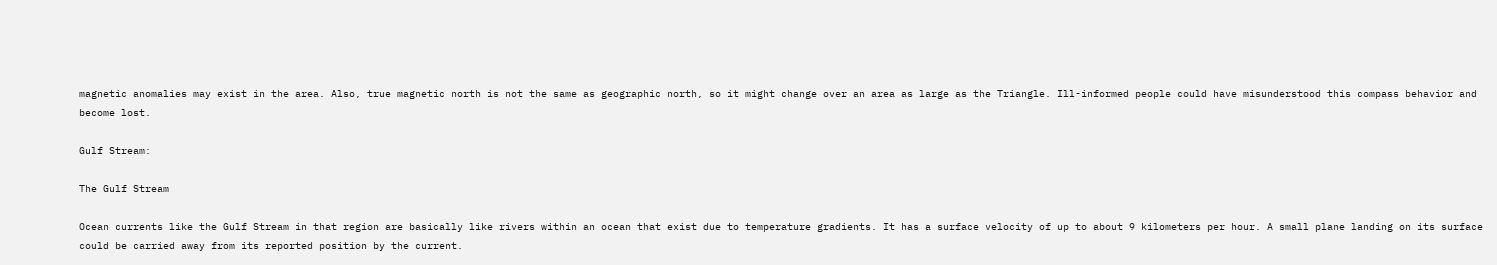magnetic anomalies may exist in the area. Also, true magnetic north is not the same as geographic north, so it might change over an area as large as the Triangle. Ill-informed people could have misunderstood this compass behavior and become lost.

Gulf Stream:

The Gulf Stream

Ocean currents like the Gulf Stream in that region are basically like rivers within an ocean that exist due to temperature gradients. It has a surface velocity of up to about 9 kilometers per hour. A small plane landing on its surface could be carried away from its reported position by the current.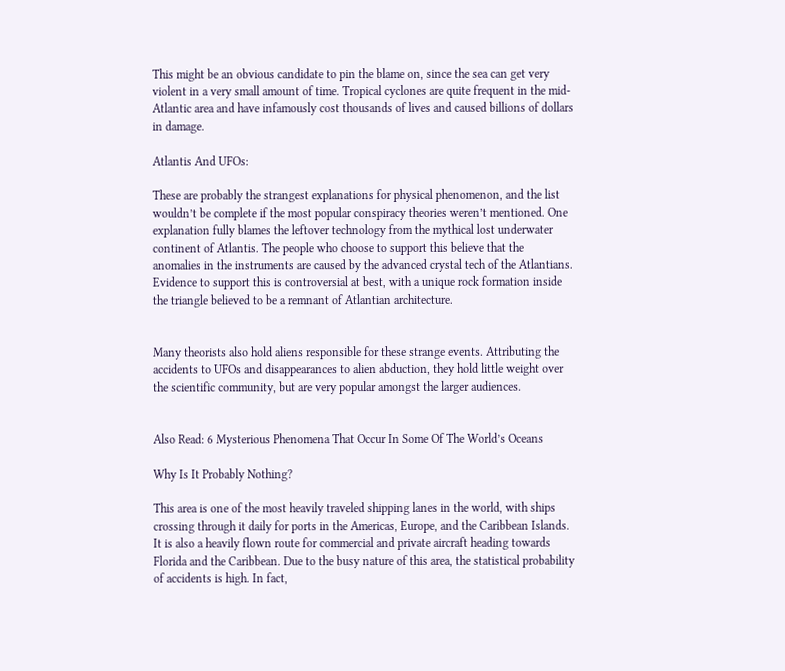This might be an obvious candidate to pin the blame on, since the sea can get very violent in a very small amount of time. Tropical cyclones are quite frequent in the mid-Atlantic area and have infamously cost thousands of lives and caused billions of dollars in damage.

Atlantis And UFOs:

These are probably the strangest explanations for physical phenomenon, and the list wouldn’t be complete if the most popular conspiracy theories weren’t mentioned. One explanation fully blames the leftover technology from the mythical lost underwater continent of Atlantis. The people who choose to support this believe that the anomalies in the instruments are caused by the advanced crystal tech of the Atlantians. Evidence to support this is controversial at best, with a unique rock formation inside the triangle believed to be a remnant of Atlantian architecture.


Many theorists also hold aliens responsible for these strange events. Attributing the accidents to UFOs and disappearances to alien abduction, they hold little weight over the scientific community, but are very popular amongst the larger audiences.


Also Read: 6 Mysterious Phenomena That Occur In Some Of The World’s Oceans

Why Is It Probably Nothing?

This area is one of the most heavily traveled shipping lanes in the world, with ships crossing through it daily for ports in the Americas, Europe, and the Caribbean Islands.  It is also a heavily flown route for commercial and private aircraft heading towards Florida and the Caribbean. Due to the busy nature of this area, the statistical probability of accidents is high. In fact,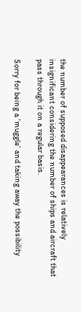the number of supposed disappearances is relatively insignificant considering the number of ships and aircraft that pass through it on a regular basis.

Sorry for being a ‘muggle’ and taking away the possibility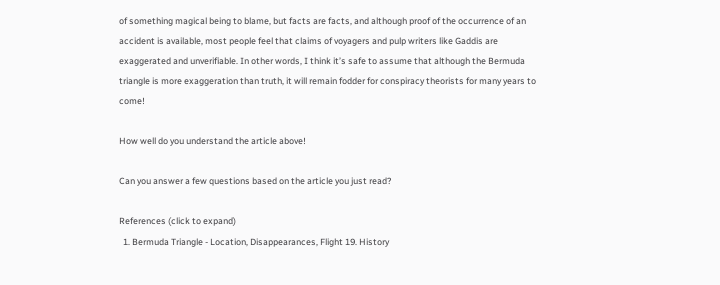of something magical being to blame, but facts are facts, and although proof of the occurrence of an accident is available, most people feel that claims of voyagers and pulp writers like Gaddis are exaggerated and unverifiable. In other words, I think it’s safe to assume that although the Bermuda triangle is more exaggeration than truth, it will remain fodder for conspiracy theorists for many years to come!

How well do you understand the article above!

Can you answer a few questions based on the article you just read?

References (click to expand)
  1. Bermuda Triangle - Location, Disappearances, Flight 19. History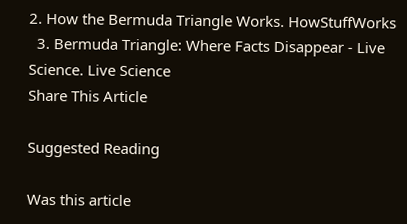2. How the Bermuda Triangle Works. HowStuffWorks
  3. Bermuda Triangle: Where Facts Disappear - Live Science. Live Science
Share This Article

Suggested Reading

Was this article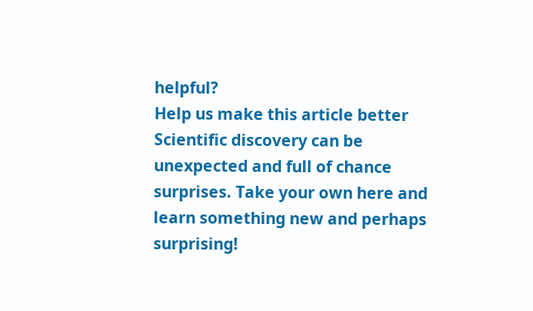helpful?
Help us make this article better
Scientific discovery can be unexpected and full of chance surprises. Take your own here and learn something new and perhaps surprising!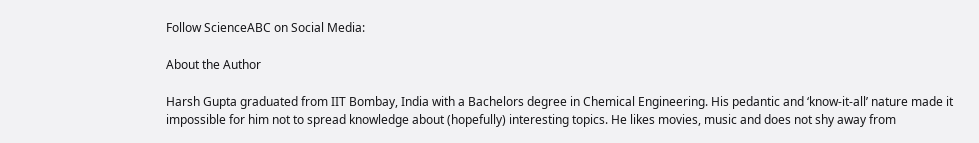Follow ScienceABC on Social Media:

About the Author

Harsh Gupta graduated from IIT Bombay, India with a Bachelors degree in Chemical Engineering. His pedantic and ‘know-it-all’ nature made it impossible for him not to spread knowledge about (hopefully) interesting topics. He likes movies, music and does not shy away from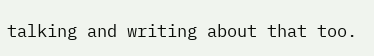talking and writing about that too.